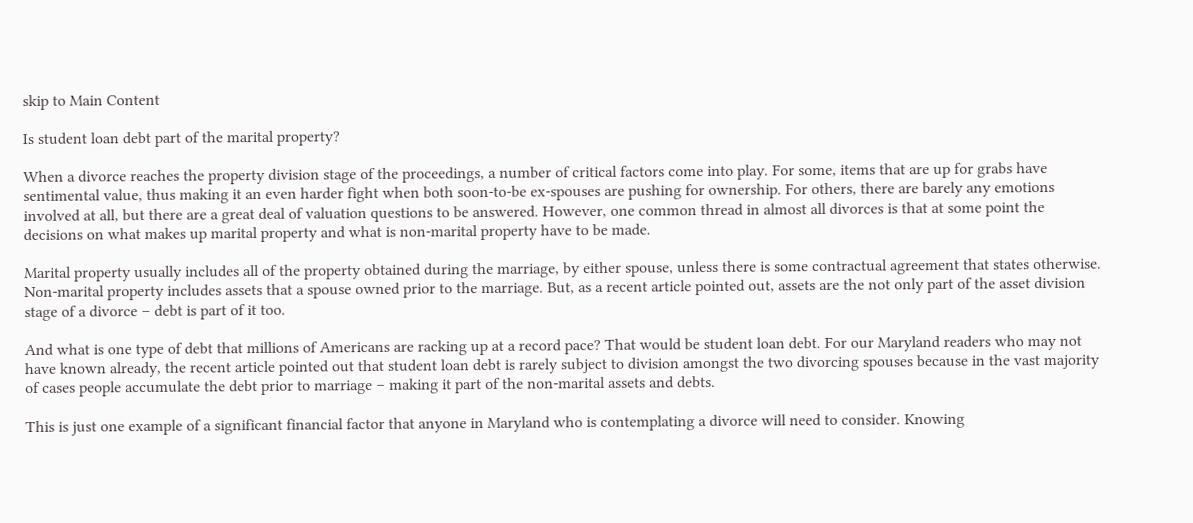skip to Main Content

Is student loan debt part of the marital property?

When a divorce reaches the property division stage of the proceedings, a number of critical factors come into play. For some, items that are up for grabs have sentimental value, thus making it an even harder fight when both soon-to-be ex-spouses are pushing for ownership. For others, there are barely any emotions involved at all, but there are a great deal of valuation questions to be answered. However, one common thread in almost all divorces is that at some point the decisions on what makes up marital property and what is non-marital property have to be made.

Marital property usually includes all of the property obtained during the marriage, by either spouse, unless there is some contractual agreement that states otherwise. Non-marital property includes assets that a spouse owned prior to the marriage. But, as a recent article pointed out, assets are the not only part of the asset division stage of a divorce – debt is part of it too.

And what is one type of debt that millions of Americans are racking up at a record pace? That would be student loan debt. For our Maryland readers who may not have known already, the recent article pointed out that student loan debt is rarely subject to division amongst the two divorcing spouses because in the vast majority of cases people accumulate the debt prior to marriage – making it part of the non-marital assets and debts.

This is just one example of a significant financial factor that anyone in Maryland who is contemplating a divorce will need to consider. Knowing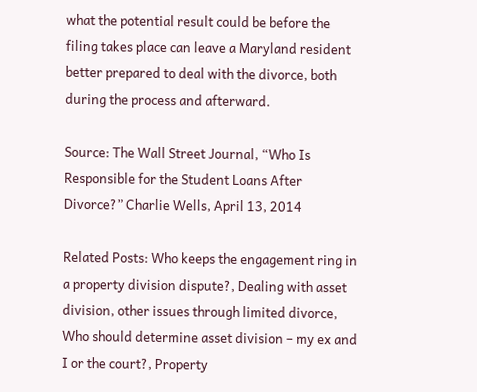what the potential result could be before the filing takes place can leave a Maryland resident better prepared to deal with the divorce, both during the process and afterward.

Source: The Wall Street Journal, “Who Is Responsible for the Student Loans After Divorce?” Charlie Wells, April 13, 2014

Related Posts: Who keeps the engagement ring in a property division dispute?, Dealing with asset division, other issues through limited divorce, Who should determine asset division – my ex and I or the court?, Property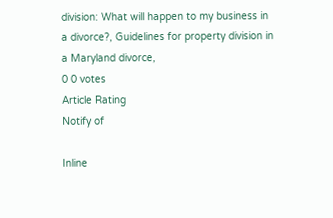division: What will happen to my business in a divorce?, Guidelines for property division in a Maryland divorce,
0 0 votes
Article Rating
Notify of

Inline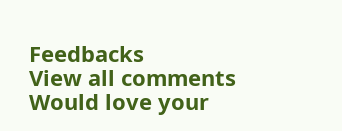Feedbacks
View all comments
Would love your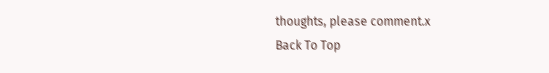thoughts, please comment.x
Back To Top